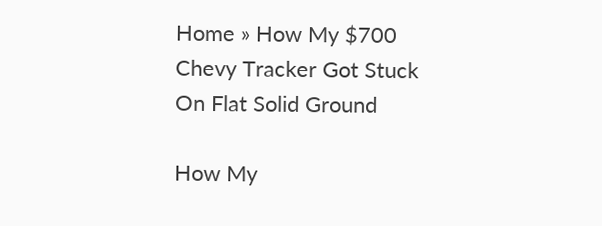Home » How My $700 Chevy Tracker Got Stuck On Flat Solid Ground

How My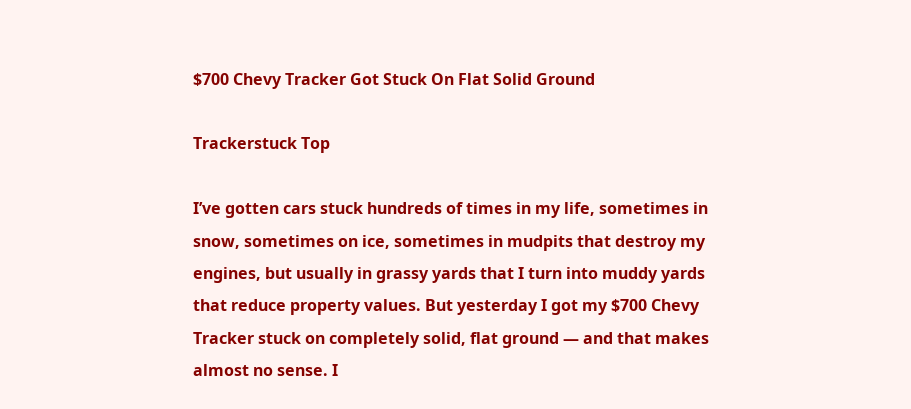$700 Chevy Tracker Got Stuck On Flat Solid Ground

Trackerstuck Top

I’ve gotten cars stuck hundreds of times in my life, sometimes in snow, sometimes on ice, sometimes in mudpits that destroy my engines, but usually in grassy yards that I turn into muddy yards that reduce property values. But yesterday I got my $700 Chevy Tracker stuck on completely solid, flat ground — and that makes almost no sense. I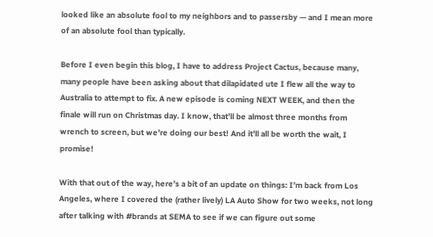looked like an absolute fool to my neighbors and to passersby — and I mean more of an absolute fool than typically.

Before I even begin this blog, I have to address Project Cactus, because many, many people have been asking about that dilapidated ute I flew all the way to Australia to attempt to fix. A new episode is coming NEXT WEEK, and then the finale will run on Christmas day. I know, that’ll be almost three months from wrench to screen, but we’re doing our best! And it’ll all be worth the wait, I promise!

With that out of the way, here’s a bit of an update on things: I’m back from Los Angeles, where I covered the (rather lively) LA Auto Show for two weeks, not long after talking with #brands at SEMA to see if we can figure out some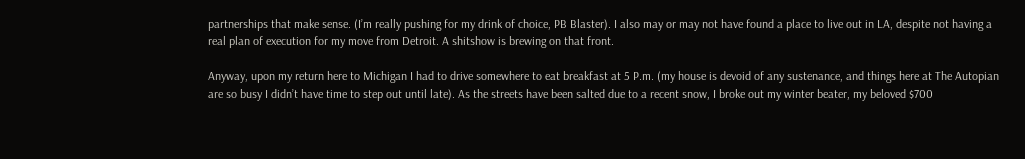partnerships that make sense. (I’m really pushing for my drink of choice, PB Blaster). I also may or may not have found a place to live out in LA, despite not having a real plan of execution for my move from Detroit. A shitshow is brewing on that front.

Anyway, upon my return here to Michigan I had to drive somewhere to eat breakfast at 5 P.m. (my house is devoid of any sustenance, and things here at The Autopian are so busy I didn’t have time to step out until late). As the streets have been salted due to a recent snow, I broke out my winter beater, my beloved $700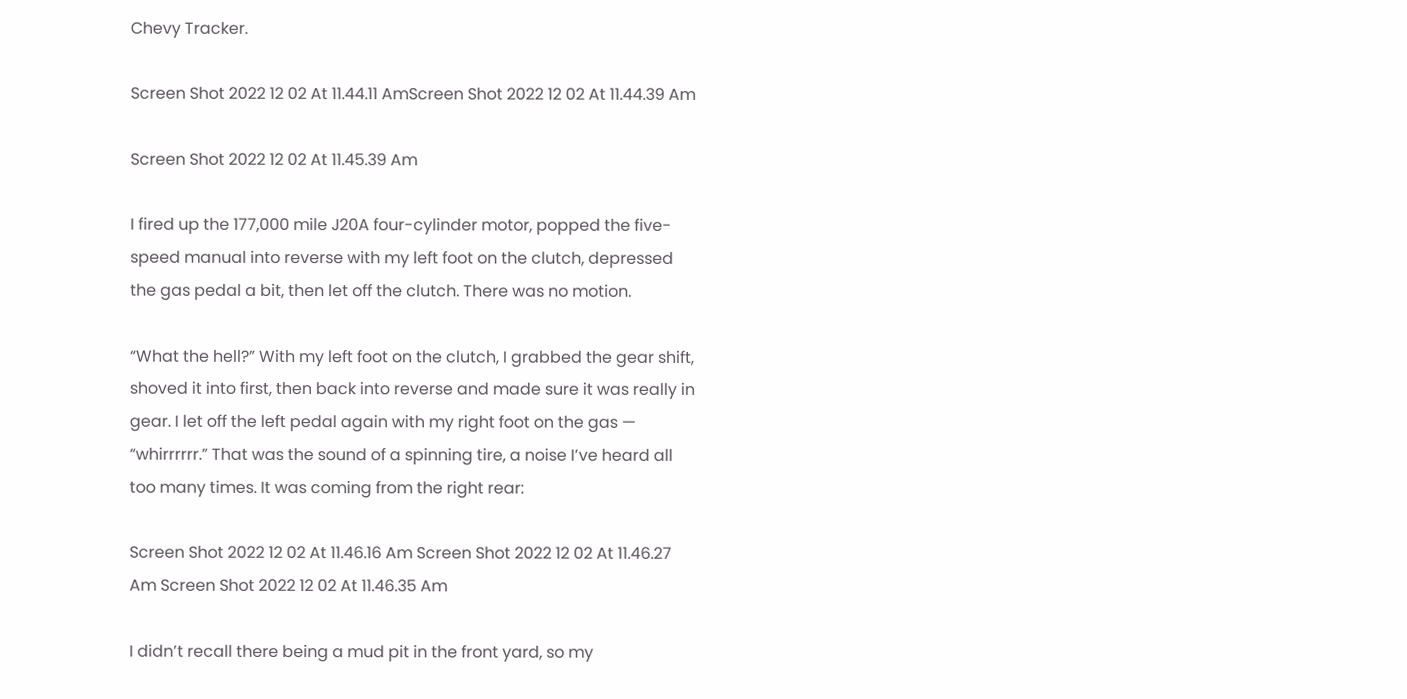Chevy Tracker.

Screen Shot 2022 12 02 At 11.44.11 AmScreen Shot 2022 12 02 At 11.44.39 Am

Screen Shot 2022 12 02 At 11.45.39 Am

I fired up the 177,000 mile J20A four-cylinder motor, popped the five-speed manual into reverse with my left foot on the clutch, depressed the gas pedal a bit, then let off the clutch. There was no motion.

“What the hell?” With my left foot on the clutch, I grabbed the gear shift, shoved it into first, then back into reverse and made sure it was really in gear. I let off the left pedal again with my right foot on the gas — “whirrrrrr.” That was the sound of a spinning tire, a noise I’ve heard all too many times. It was coming from the right rear:

Screen Shot 2022 12 02 At 11.46.16 Am Screen Shot 2022 12 02 At 11.46.27 Am Screen Shot 2022 12 02 At 11.46.35 Am

I didn’t recall there being a mud pit in the front yard, so my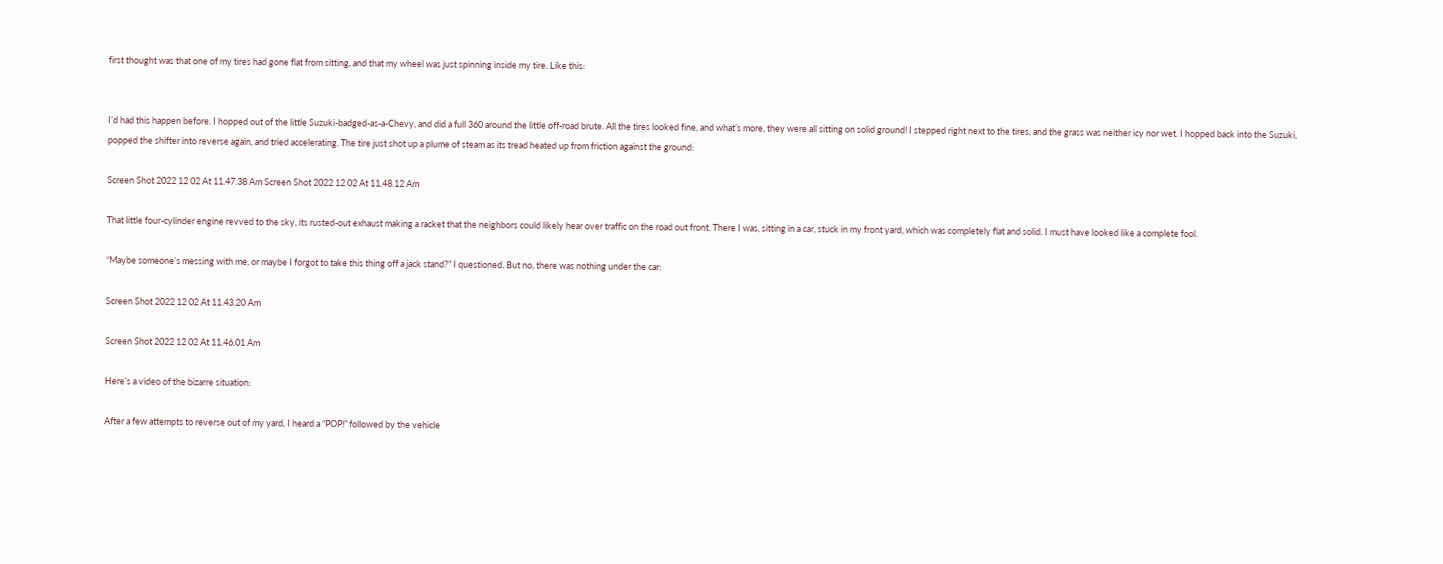first thought was that one of my tires had gone flat from sitting, and that my wheel was just spinning inside my tire. Like this:


I’d had this happen before. I hopped out of the little Suzuki-badged-as-a-Chevy, and did a full 360 around the little off-road brute. All the tires looked fine, and what’s more, they were all sitting on solid ground! I stepped right next to the tires, and the grass was neither icy nor wet. I hopped back into the Suzuki, popped the shifter into reverse again, and tried accelerating. The tire just shot up a plume of steam as its tread heated up from friction against the ground:

Screen Shot 2022 12 02 At 11.47.38 Am Screen Shot 2022 12 02 At 11.48.12 Am

That little four-cylinder engine revved to the sky, its rusted-out exhaust making a racket that the neighbors could likely hear over traffic on the road out front. There I was, sitting in a car, stuck in my front yard, which was completely flat and solid. I must have looked like a complete fool.

“Maybe someone’s messing with me, or maybe I forgot to take this thing off a jack stand?” I questioned. But no, there was nothing under the car:

Screen Shot 2022 12 02 At 11.43.20 Am

Screen Shot 2022 12 02 At 11.46.01 Am

Here’s a video of the bizarre situation:

After a few attempts to reverse out of my yard, I heard a “POP!” followed by the vehicle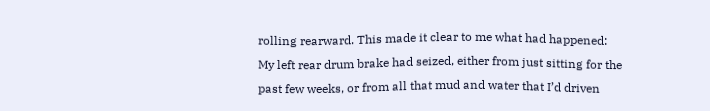rolling rearward. This made it clear to me what had happened: My left rear drum brake had seized, either from just sitting for the past few weeks, or from all that mud and water that I’d driven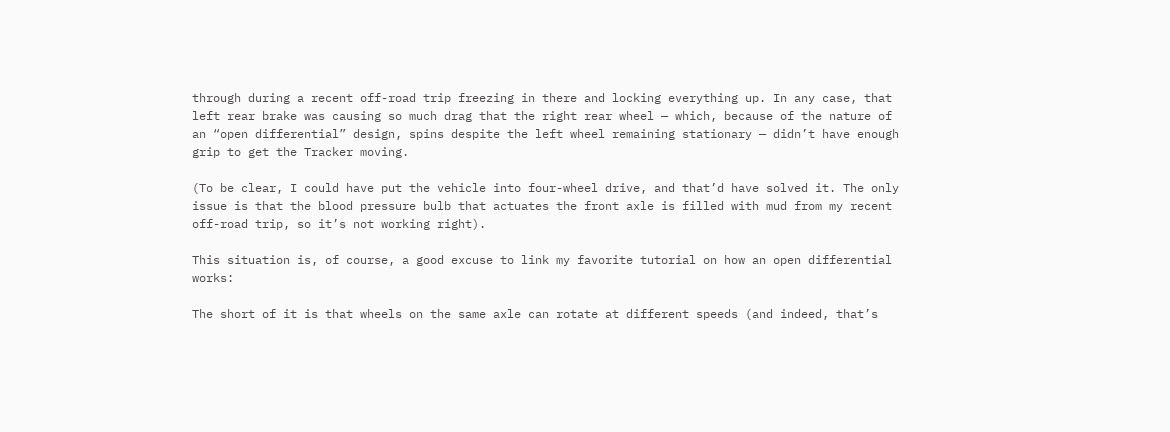through during a recent off-road trip freezing in there and locking everything up. In any case, that left rear brake was causing so much drag that the right rear wheel — which, because of the nature of an “open differential” design, spins despite the left wheel remaining stationary — didn’t have enough grip to get the Tracker moving.

(To be clear, I could have put the vehicle into four-wheel drive, and that’d have solved it. The only issue is that the blood pressure bulb that actuates the front axle is filled with mud from my recent off-road trip, so it’s not working right).

This situation is, of course, a good excuse to link my favorite tutorial on how an open differential works:

The short of it is that wheels on the same axle can rotate at different speeds (and indeed, that’s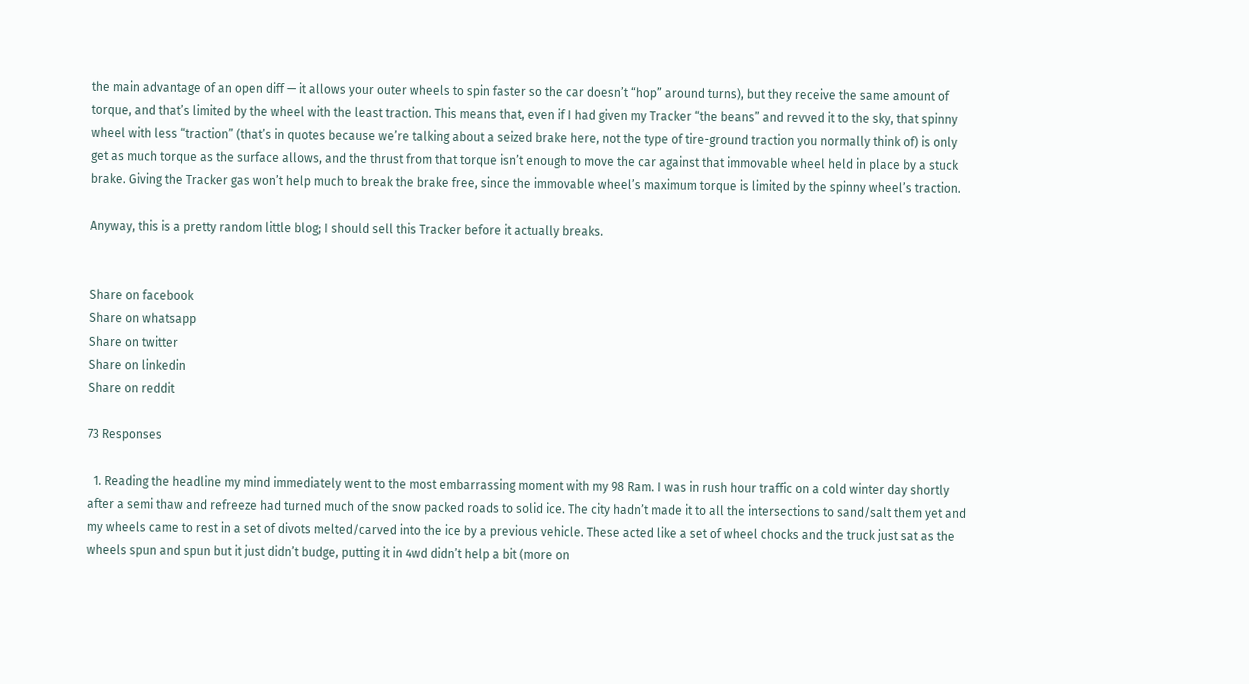the main advantage of an open diff — it allows your outer wheels to spin faster so the car doesn’t “hop” around turns), but they receive the same amount of torque, and that’s limited by the wheel with the least traction. This means that, even if I had given my Tracker “the beans” and revved it to the sky, that spinny wheel with less “traction” (that’s in quotes because we’re talking about a seized brake here, not the type of tire-ground traction you normally think of) is only get as much torque as the surface allows, and the thrust from that torque isn’t enough to move the car against that immovable wheel held in place by a stuck brake. Giving the Tracker gas won’t help much to break the brake free, since the immovable wheel’s maximum torque is limited by the spinny wheel’s traction.

Anyway, this is a pretty random little blog; I should sell this Tracker before it actually breaks.


Share on facebook
Share on whatsapp
Share on twitter
Share on linkedin
Share on reddit

73 Responses

  1. Reading the headline my mind immediately went to the most embarrassing moment with my 98 Ram. I was in rush hour traffic on a cold winter day shortly after a semi thaw and refreeze had turned much of the snow packed roads to solid ice. The city hadn’t made it to all the intersections to sand/salt them yet and my wheels came to rest in a set of divots melted/carved into the ice by a previous vehicle. These acted like a set of wheel chocks and the truck just sat as the wheels spun and spun but it just didn’t budge, putting it in 4wd didn’t help a bit (more on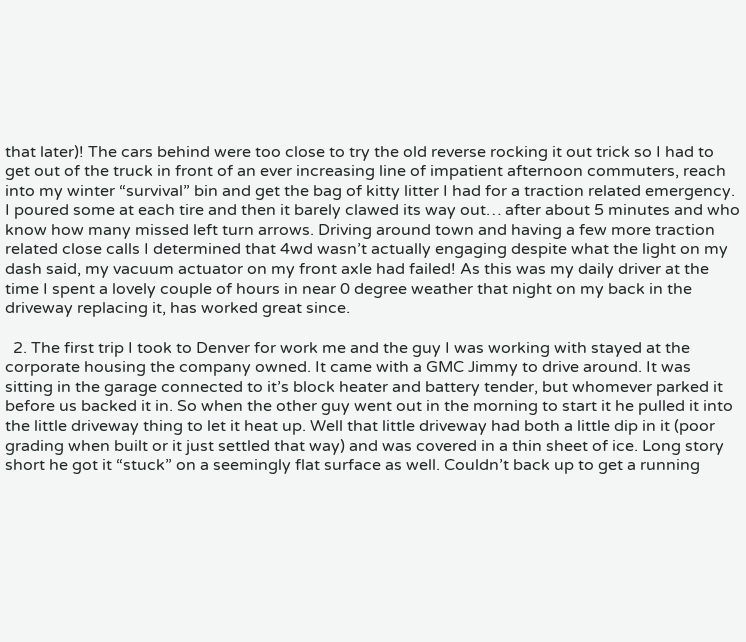that later)! The cars behind were too close to try the old reverse rocking it out trick so I had to get out of the truck in front of an ever increasing line of impatient afternoon commuters, reach into my winter “survival” bin and get the bag of kitty litter I had for a traction related emergency. I poured some at each tire and then it barely clawed its way out… after about 5 minutes and who know how many missed left turn arrows. Driving around town and having a few more traction related close calls I determined that 4wd wasn’t actually engaging despite what the light on my dash said, my vacuum actuator on my front axle had failed! As this was my daily driver at the time I spent a lovely couple of hours in near 0 degree weather that night on my back in the driveway replacing it, has worked great since.

  2. The first trip I took to Denver for work me and the guy I was working with stayed at the corporate housing the company owned. It came with a GMC Jimmy to drive around. It was sitting in the garage connected to it’s block heater and battery tender, but whomever parked it before us backed it in. So when the other guy went out in the morning to start it he pulled it into the little driveway thing to let it heat up. Well that little driveway had both a little dip in it (poor grading when built or it just settled that way) and was covered in a thin sheet of ice. Long story short he got it “stuck” on a seemingly flat surface as well. Couldn’t back up to get a running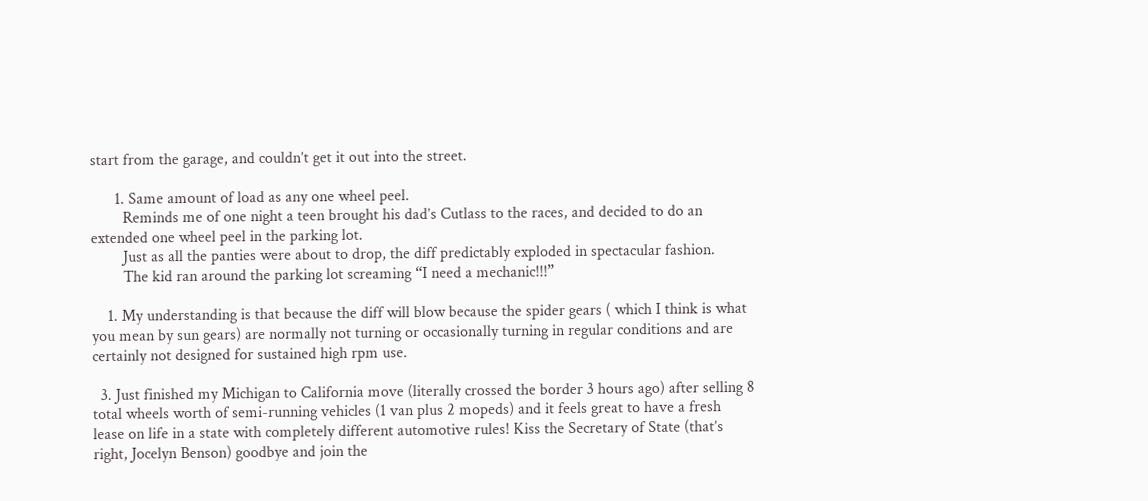start from the garage, and couldn’t get it out into the street.

      1. Same amount of load as any one wheel peel.
        Reminds me of one night a teen brought his dad’s Cutlass to the races, and decided to do an extended one wheel peel in the parking lot.
        Just as all the panties were about to drop, the diff predictably exploded in spectacular fashion.
        The kid ran around the parking lot screaming “I need a mechanic!!!”

    1. My understanding is that because the diff will blow because the spider gears ( which I think is what you mean by sun gears) are normally not turning or occasionally turning in regular conditions and are certainly not designed for sustained high rpm use.

  3. Just finished my Michigan to California move (literally crossed the border 3 hours ago) after selling 8 total wheels worth of semi-running vehicles (1 van plus 2 mopeds) and it feels great to have a fresh lease on life in a state with completely different automotive rules! Kiss the Secretary of State (that’s right, Jocelyn Benson) goodbye and join the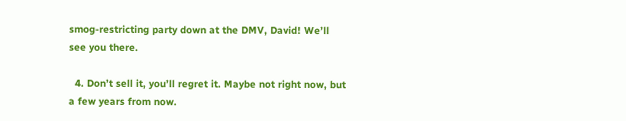smog-restricting party down at the DMV, David! We’ll see you there.

  4. Don’t sell it, you’ll regret it. Maybe not right now, but a few years from now.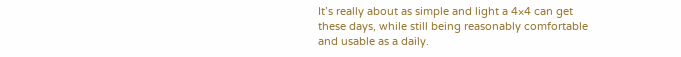It’s really about as simple and light a 4×4 can get these days, while still being reasonably comfortable and usable as a daily.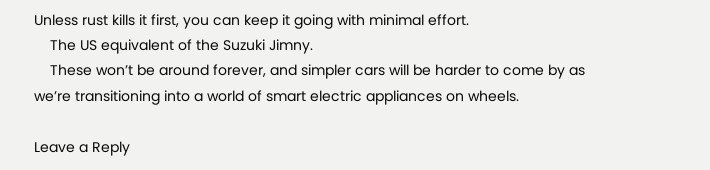Unless rust kills it first, you can keep it going with minimal effort.
    The US equivalent of the Suzuki Jimny.
    These won’t be around forever, and simpler cars will be harder to come by as we’re transitioning into a world of smart electric appliances on wheels.

Leave a Reply